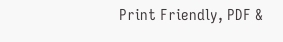Print Friendly, PDF &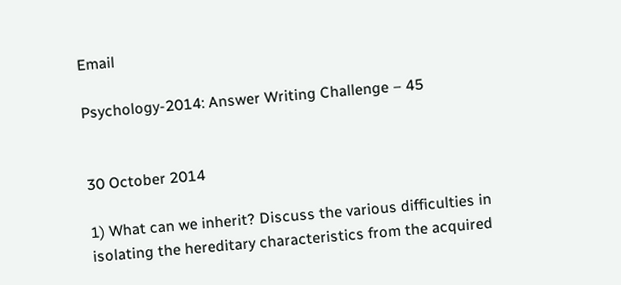Email

Psychology-2014: Answer Writing Challenge – 45


30 October 2014

1) What can we inherit? Discuss the various difficulties in isolating the hereditary characteristics from the acquired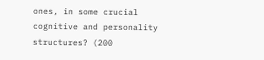ones, in some crucial cognitive and personality structures? (200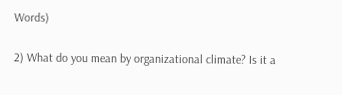Words)

2) What do you mean by organizational climate? Is it a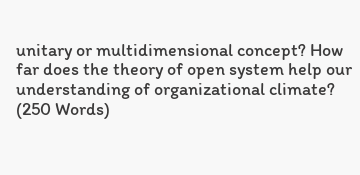unitary or multidimensional concept? How far does the theory of open system help our understanding of organizational climate? (250 Words)